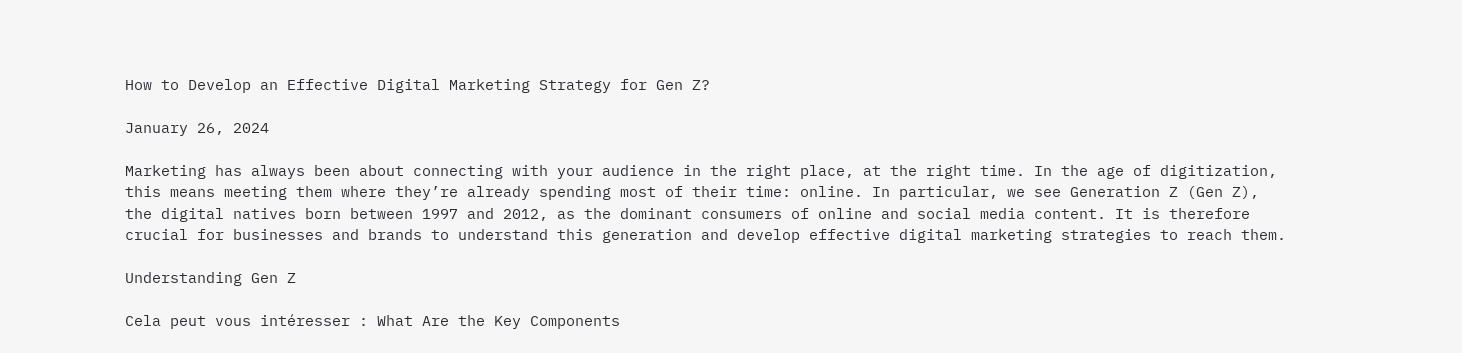How to Develop an Effective Digital Marketing Strategy for Gen Z?

January 26, 2024

Marketing has always been about connecting with your audience in the right place, at the right time. In the age of digitization, this means meeting them where they’re already spending most of their time: online. In particular, we see Generation Z (Gen Z), the digital natives born between 1997 and 2012, as the dominant consumers of online and social media content. It is therefore crucial for businesses and brands to understand this generation and develop effective digital marketing strategies to reach them.

Understanding Gen Z

Cela peut vous intéresser : What Are the Key Components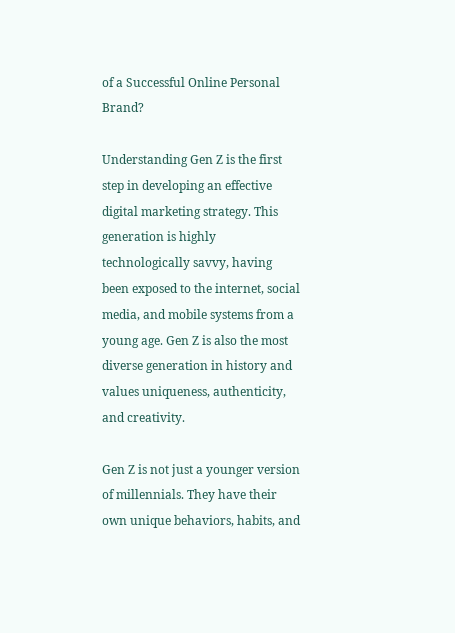of a Successful Online Personal Brand?

Understanding Gen Z is the first step in developing an effective digital marketing strategy. This generation is highly technologically savvy, having been exposed to the internet, social media, and mobile systems from a young age. Gen Z is also the most diverse generation in history and values uniqueness, authenticity, and creativity.

Gen Z is not just a younger version of millennials. They have their own unique behaviors, habits, and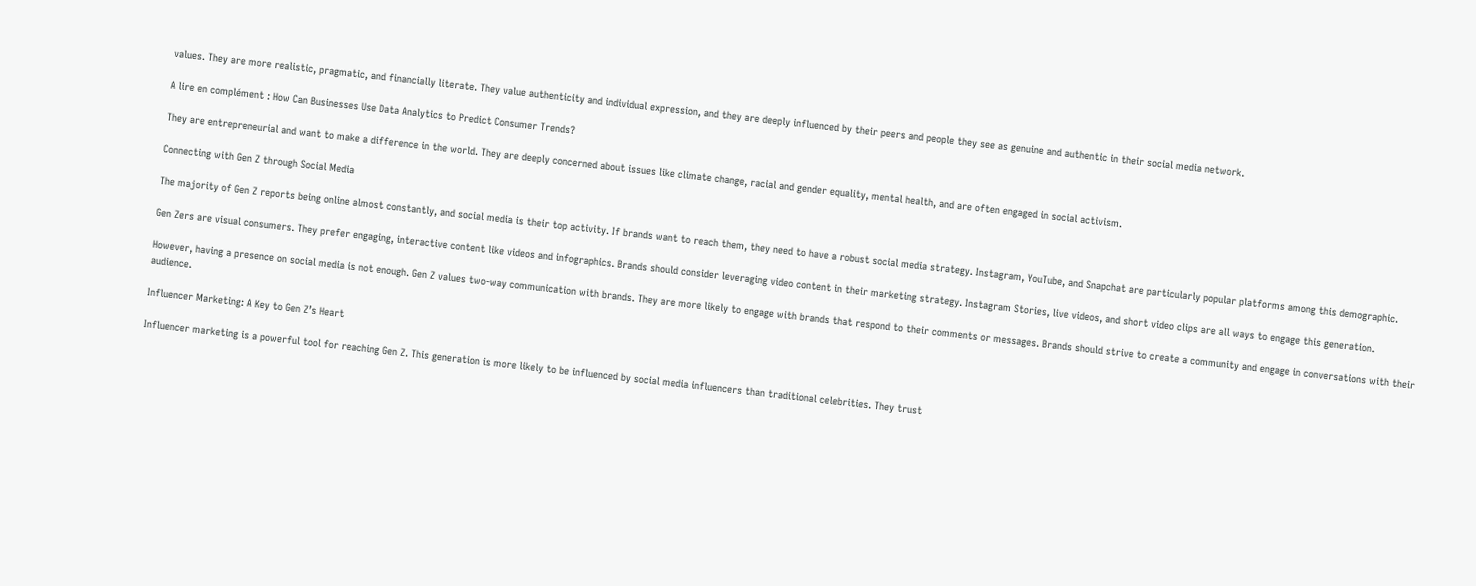values. They are more realistic, pragmatic, and financially literate. They value authenticity and individual expression, and they are deeply influenced by their peers and people they see as genuine and authentic in their social media network.

A lire en complément : How Can Businesses Use Data Analytics to Predict Consumer Trends?

They are entrepreneurial and want to make a difference in the world. They are deeply concerned about issues like climate change, racial and gender equality, mental health, and are often engaged in social activism.

Connecting with Gen Z through Social Media

The majority of Gen Z reports being online almost constantly, and social media is their top activity. If brands want to reach them, they need to have a robust social media strategy. Instagram, YouTube, and Snapchat are particularly popular platforms among this demographic.

Gen Zers are visual consumers. They prefer engaging, interactive content like videos and infographics. Brands should consider leveraging video content in their marketing strategy. Instagram Stories, live videos, and short video clips are all ways to engage this generation.

However, having a presence on social media is not enough. Gen Z values two-way communication with brands. They are more likely to engage with brands that respond to their comments or messages. Brands should strive to create a community and engage in conversations with their audience.

Influencer Marketing: A Key to Gen Z’s Heart

Influencer marketing is a powerful tool for reaching Gen Z. This generation is more likely to be influenced by social media influencers than traditional celebrities. They trust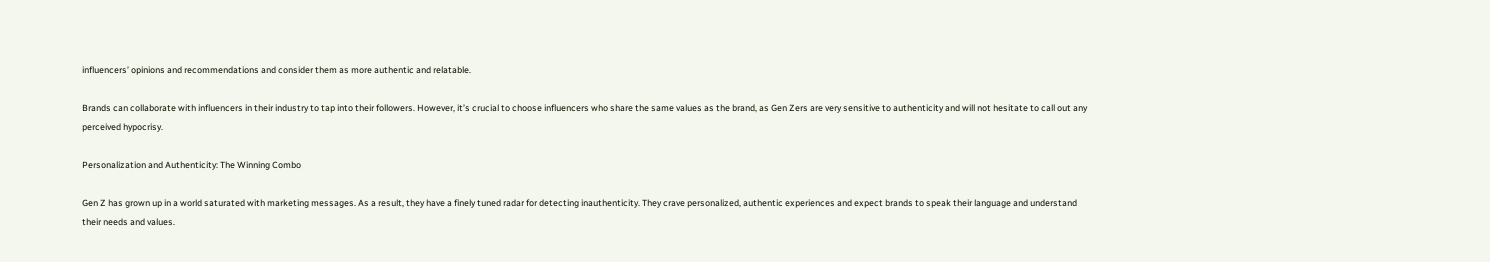influencers’ opinions and recommendations and consider them as more authentic and relatable.

Brands can collaborate with influencers in their industry to tap into their followers. However, it’s crucial to choose influencers who share the same values as the brand, as Gen Zers are very sensitive to authenticity and will not hesitate to call out any perceived hypocrisy.

Personalization and Authenticity: The Winning Combo

Gen Z has grown up in a world saturated with marketing messages. As a result, they have a finely tuned radar for detecting inauthenticity. They crave personalized, authentic experiences and expect brands to speak their language and understand their needs and values.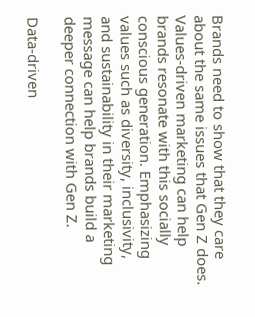Brands need to show that they care about the same issues that Gen Z does. Values-driven marketing can help brands resonate with this socially conscious generation. Emphasizing values such as diversity, inclusivity, and sustainability in their marketing message can help brands build a deeper connection with Gen Z.

Data-driven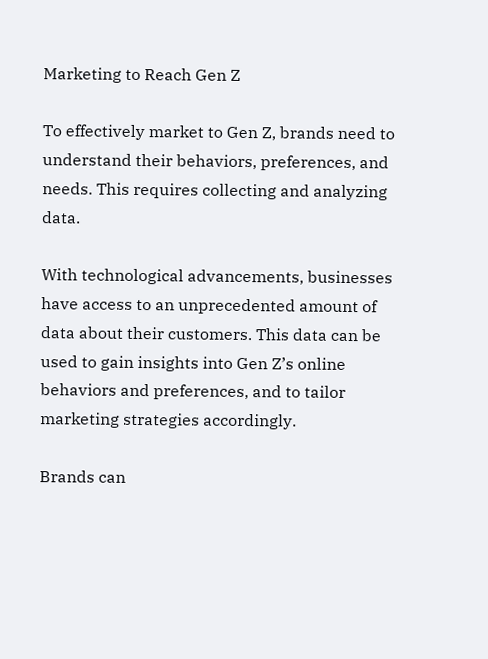Marketing to Reach Gen Z

To effectively market to Gen Z, brands need to understand their behaviors, preferences, and needs. This requires collecting and analyzing data.

With technological advancements, businesses have access to an unprecedented amount of data about their customers. This data can be used to gain insights into Gen Z’s online behaviors and preferences, and to tailor marketing strategies accordingly.

Brands can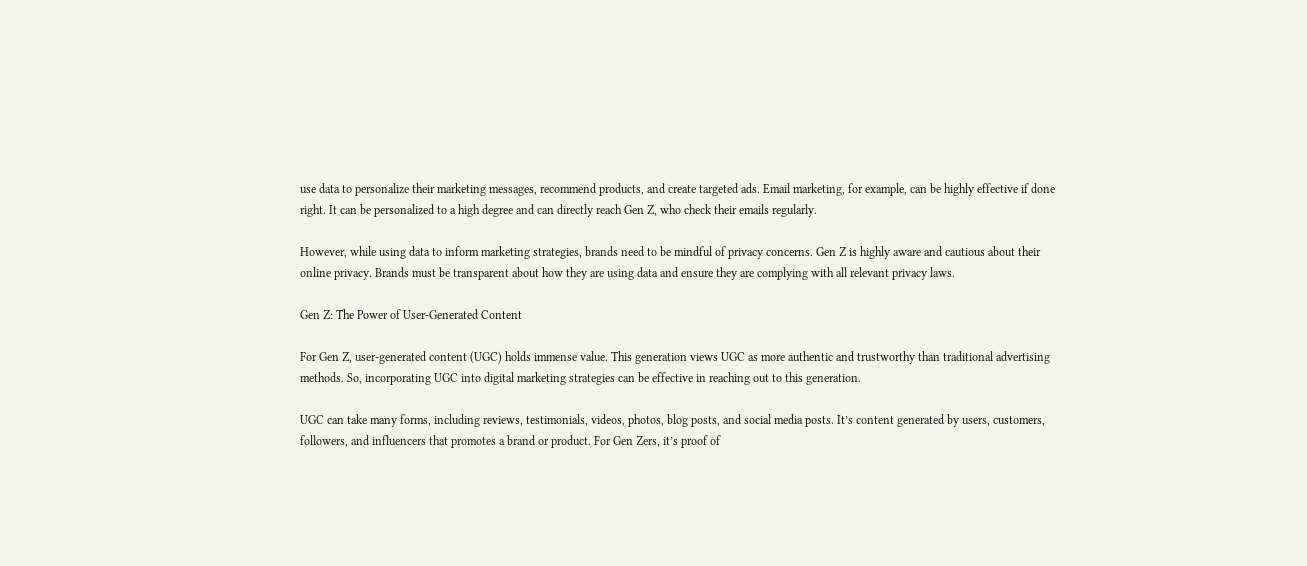use data to personalize their marketing messages, recommend products, and create targeted ads. Email marketing, for example, can be highly effective if done right. It can be personalized to a high degree and can directly reach Gen Z, who check their emails regularly.

However, while using data to inform marketing strategies, brands need to be mindful of privacy concerns. Gen Z is highly aware and cautious about their online privacy. Brands must be transparent about how they are using data and ensure they are complying with all relevant privacy laws.

Gen Z: The Power of User-Generated Content

For Gen Z, user-generated content (UGC) holds immense value. This generation views UGC as more authentic and trustworthy than traditional advertising methods. So, incorporating UGC into digital marketing strategies can be effective in reaching out to this generation.

UGC can take many forms, including reviews, testimonials, videos, photos, blog posts, and social media posts. It’s content generated by users, customers, followers, and influencers that promotes a brand or product. For Gen Zers, it’s proof of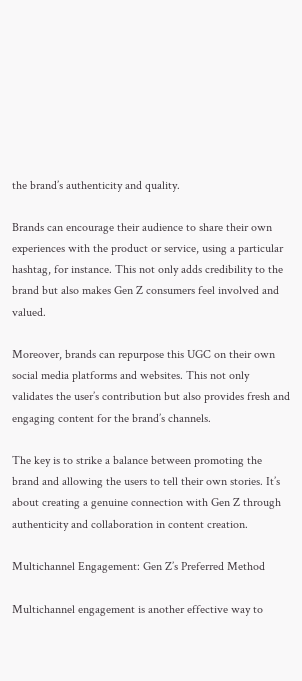the brand’s authenticity and quality.

Brands can encourage their audience to share their own experiences with the product or service, using a particular hashtag, for instance. This not only adds credibility to the brand but also makes Gen Z consumers feel involved and valued.

Moreover, brands can repurpose this UGC on their own social media platforms and websites. This not only validates the user’s contribution but also provides fresh and engaging content for the brand’s channels.

The key is to strike a balance between promoting the brand and allowing the users to tell their own stories. It’s about creating a genuine connection with Gen Z through authenticity and collaboration in content creation.

Multichannel Engagement: Gen Z’s Preferred Method

Multichannel engagement is another effective way to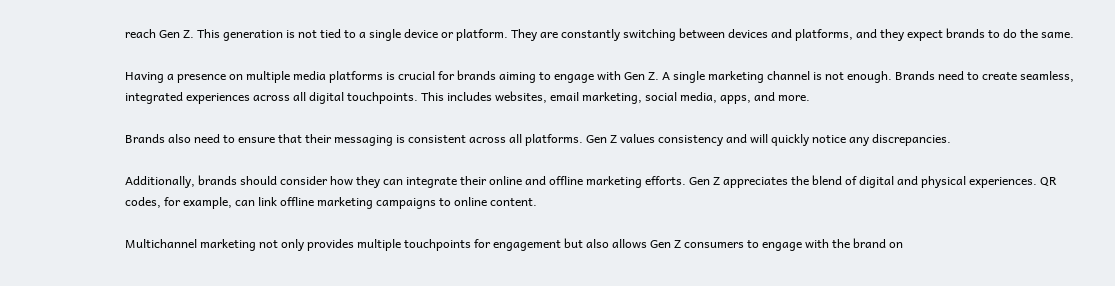reach Gen Z. This generation is not tied to a single device or platform. They are constantly switching between devices and platforms, and they expect brands to do the same.

Having a presence on multiple media platforms is crucial for brands aiming to engage with Gen Z. A single marketing channel is not enough. Brands need to create seamless, integrated experiences across all digital touchpoints. This includes websites, email marketing, social media, apps, and more.

Brands also need to ensure that their messaging is consistent across all platforms. Gen Z values consistency and will quickly notice any discrepancies.

Additionally, brands should consider how they can integrate their online and offline marketing efforts. Gen Z appreciates the blend of digital and physical experiences. QR codes, for example, can link offline marketing campaigns to online content.

Multichannel marketing not only provides multiple touchpoints for engagement but also allows Gen Z consumers to engage with the brand on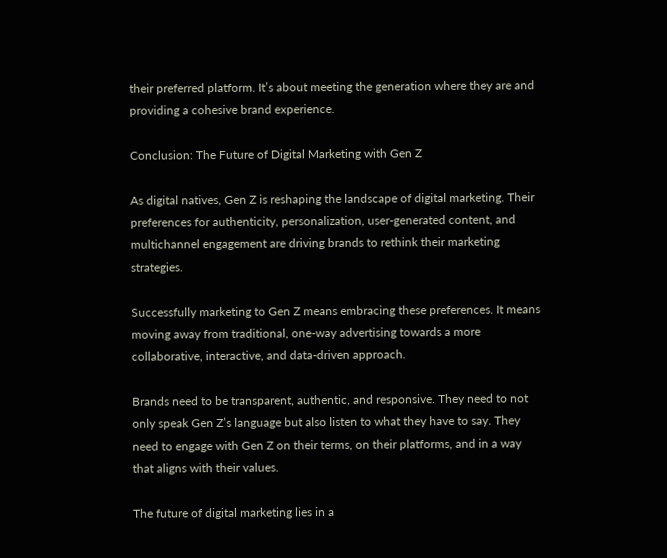their preferred platform. It’s about meeting the generation where they are and providing a cohesive brand experience.

Conclusion: The Future of Digital Marketing with Gen Z

As digital natives, Gen Z is reshaping the landscape of digital marketing. Their preferences for authenticity, personalization, user-generated content, and multichannel engagement are driving brands to rethink their marketing strategies.

Successfully marketing to Gen Z means embracing these preferences. It means moving away from traditional, one-way advertising towards a more collaborative, interactive, and data-driven approach.

Brands need to be transparent, authentic, and responsive. They need to not only speak Gen Z’s language but also listen to what they have to say. They need to engage with Gen Z on their terms, on their platforms, and in a way that aligns with their values.

The future of digital marketing lies in a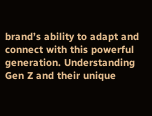brand’s ability to adapt and connect with this powerful generation. Understanding Gen Z and their unique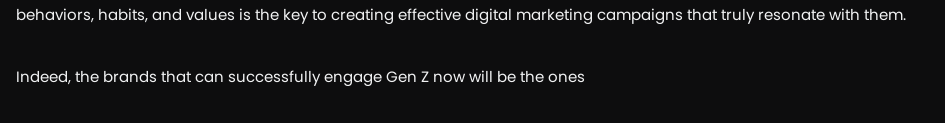behaviors, habits, and values is the key to creating effective digital marketing campaigns that truly resonate with them.

Indeed, the brands that can successfully engage Gen Z now will be the ones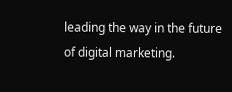leading the way in the future of digital marketing.